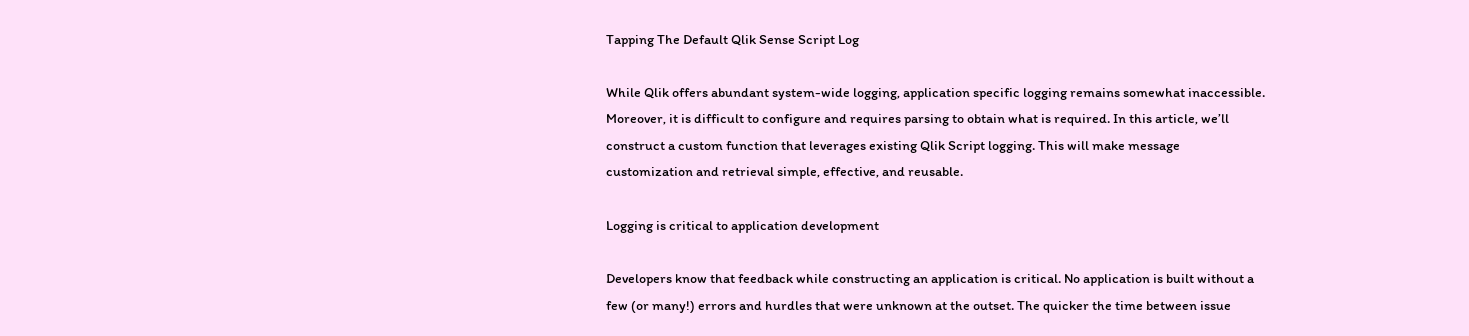Tapping The Default Qlik Sense Script Log

While Qlik offers abundant system-wide logging, application specific logging remains somewhat inaccessible. Moreover, it is difficult to configure and requires parsing to obtain what is required. In this article, we’ll construct a custom function that leverages existing Qlik Script logging. This will make message customization and retrieval simple, effective, and reusable.

Logging is critical to application development

Developers know that feedback while constructing an application is critical. No application is built without a few (or many!) errors and hurdles that were unknown at the outset. The quicker the time between issue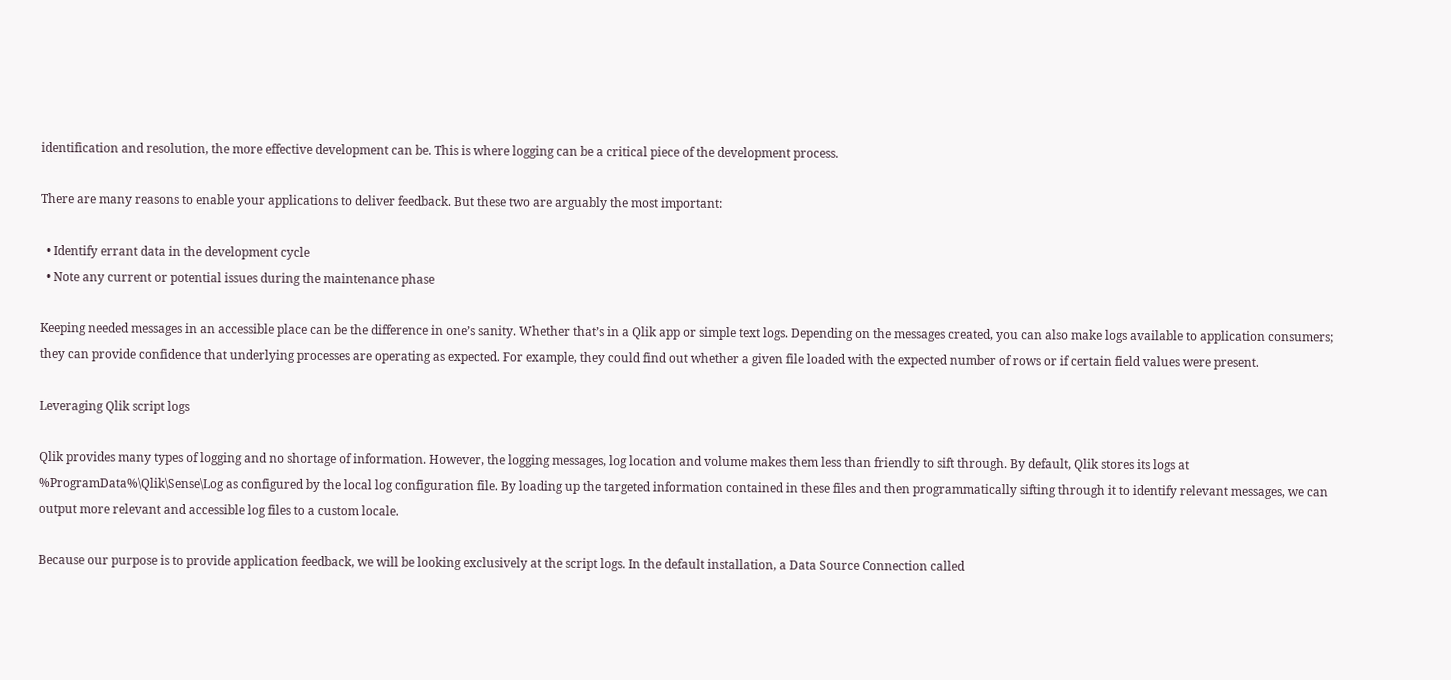identification and resolution, the more effective development can be. This is where logging can be a critical piece of the development process.

There are many reasons to enable your applications to deliver feedback. But these two are arguably the most important:

  • Identify errant data in the development cycle
  • Note any current or potential issues during the maintenance phase

Keeping needed messages in an accessible place can be the difference in one’s sanity. Whether that’s in a Qlik app or simple text logs. Depending on the messages created, you can also make logs available to application consumers; they can provide confidence that underlying processes are operating as expected. For example, they could find out whether a given file loaded with the expected number of rows or if certain field values were present.

Leveraging Qlik script logs

Qlik provides many types of logging and no shortage of information. However, the logging messages, log location and volume makes them less than friendly to sift through. By default, Qlik stores its logs at %ProgramData%\Qlik\Sense\Log as configured by the local log configuration file. By loading up the targeted information contained in these files and then programmatically sifting through it to identify relevant messages, we can output more relevant and accessible log files to a custom locale.

Because our purpose is to provide application feedback, we will be looking exclusively at the script logs. In the default installation, a Data Source Connection called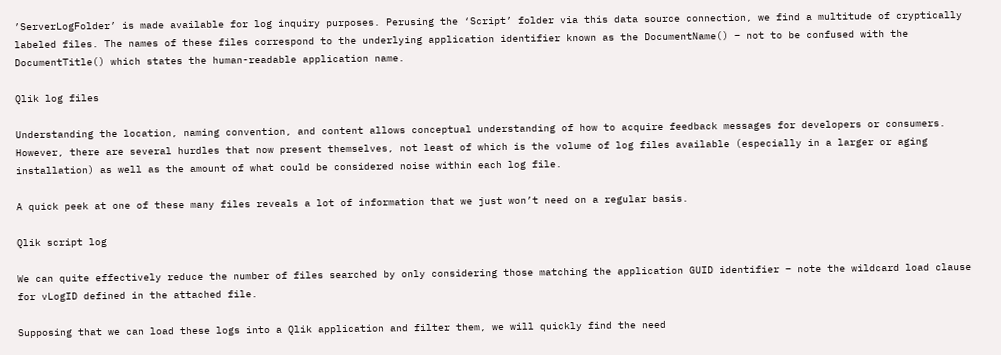’ServerLogFolder’ is made available for log inquiry purposes. Perusing the ‘Script’ folder via this data source connection, we find a multitude of cryptically labeled files. The names of these files correspond to the underlying application identifier known as the DocumentName() – not to be confused with the DocumentTitle() which states the human-readable application name.

Qlik log files

Understanding the location, naming convention, and content allows conceptual understanding of how to acquire feedback messages for developers or consumers.  However, there are several hurdles that now present themselves, not least of which is the volume of log files available (especially in a larger or aging installation) as well as the amount of what could be considered noise within each log file.

A quick peek at one of these many files reveals a lot of information that we just won’t need on a regular basis.

Qlik script log

We can quite effectively reduce the number of files searched by only considering those matching the application GUID identifier – note the wildcard load clause for vLogID defined in the attached file.

Supposing that we can load these logs into a Qlik application and filter them, we will quickly find the need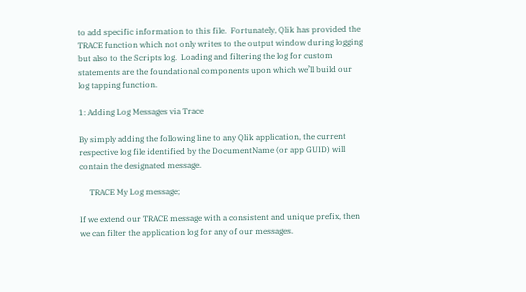to add specific information to this file.  Fortunately, Qlik has provided the TRACE function which not only writes to the output window during logging but also to the Scripts log.  Loading and filtering the log for custom statements are the foundational components upon which we’ll build our log tapping function.

1: Adding Log Messages via Trace

By simply adding the following line to any Qlik application, the current respective log file identified by the DocumentName (or app GUID) will contain the designated message.

     TRACE My Log message;

If we extend our TRACE message with a consistent and unique prefix, then we can filter the application log for any of our messages.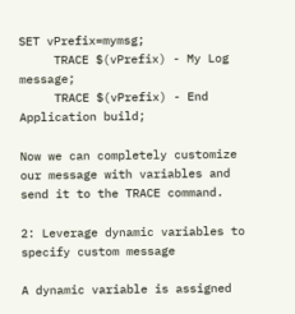SET vPrefix=mymsg;
     TRACE $(vPrefix) - My Log message;
     TRACE $(vPrefix) - End Application build;

Now we can completely customize our message with variables and send it to the TRACE command.

2: Leverage dynamic variables to specify custom message

A dynamic variable is assigned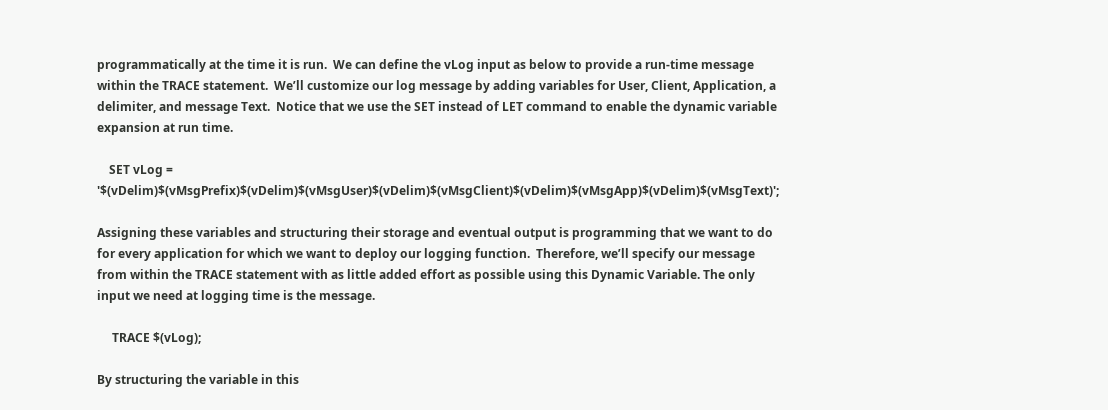programmatically at the time it is run.  We can define the vLog input as below to provide a run-time message within the TRACE statement.  We’ll customize our log message by adding variables for User, Client, Application, a delimiter, and message Text.  Notice that we use the SET instead of LET command to enable the dynamic variable expansion at run time.

    SET vLog = '$(vDelim)$(vMsgPrefix)$(vDelim)$(vMsgUser)$(vDelim)$(vMsgClient)$(vDelim)$(vMsgApp)$(vDelim)$(vMsgText)';

Assigning these variables and structuring their storage and eventual output is programming that we want to do for every application for which we want to deploy our logging function.  Therefore, we’ll specify our message from within the TRACE statement with as little added effort as possible using this Dynamic Variable. The only input we need at logging time is the message.

     TRACE $(vLog);

By structuring the variable in this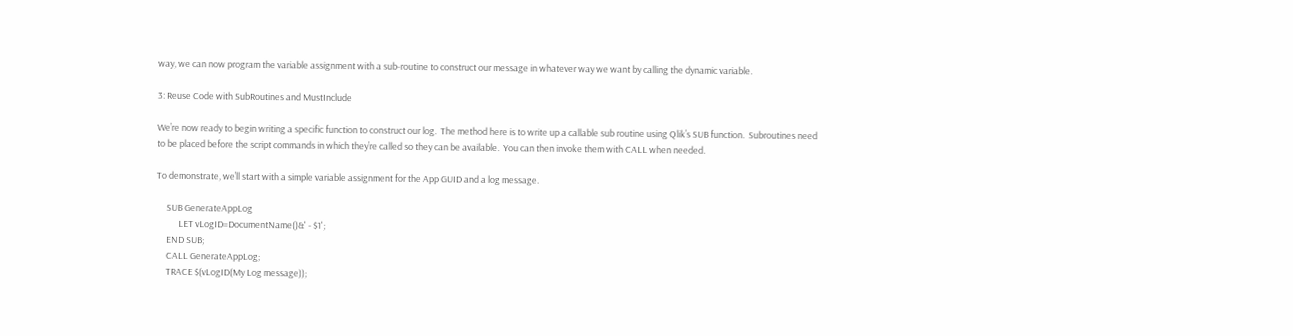way, we can now program the variable assignment with a sub-routine to construct our message in whatever way we want by calling the dynamic variable.

3: Reuse Code with SubRoutines and MustInclude

We’re now ready to begin writing a specific function to construct our log.  The method here is to write up a callable sub routine using Qlik’s SUB function.  Subroutines need to be placed before the script commands in which they’re called so they can be available.  You can then invoke them with CALL when needed.

To demonstrate, we’ll start with a simple variable assignment for the App GUID and a log message.

     SUB GenerateAppLog
           LET vLogID=DocumentName()&' - $1';
     END SUB;
     CALL GenerateAppLog;
     TRACE $(vLogID(My Log message));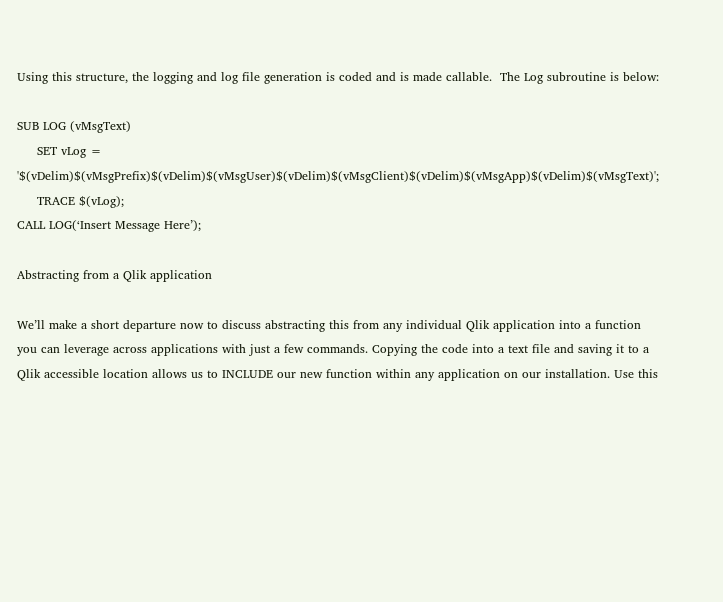Using this structure, the logging and log file generation is coded and is made callable.  The Log subroutine is below:

SUB LOG (vMsgText)
     SET vLog = '$(vDelim)$(vMsgPrefix)$(vDelim)$(vMsgUser)$(vDelim)$(vMsgClient)$(vDelim)$(vMsgApp)$(vDelim)$(vMsgText)';
     TRACE $(vLog);
CALL LOG(‘Insert Message Here’);

Abstracting from a Qlik application

We’ll make a short departure now to discuss abstracting this from any individual Qlik application into a function you can leverage across applications with just a few commands. Copying the code into a text file and saving it to a Qlik accessible location allows us to INCLUDE our new function within any application on our installation. Use this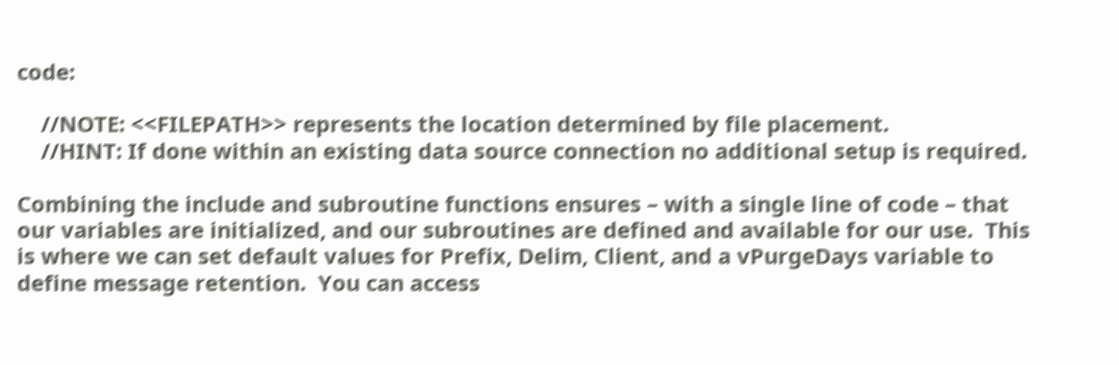code:

    //NOTE: <<FILEPATH>> represents the location determined by file placement.
    //HINT: If done within an existing data source connection no additional setup is required.

Combining the include and subroutine functions ensures – with a single line of code – that our variables are initialized, and our subroutines are defined and available for our use.  This is where we can set default values for Prefix, Delim, Client, and a vPurgeDays variable to define message retention.  You can access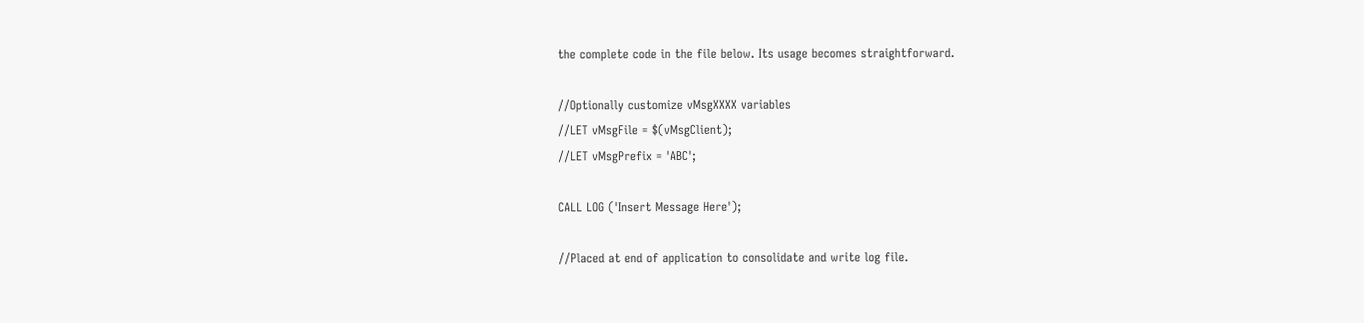the complete code in the file below. Its usage becomes straightforward.

//Optionally customize vMsgXXXX variables
//LET vMsgFile = $(vMsgClient);
//LET vMsgPrefix = 'ABC';

CALL LOG ('Insert Message Here');

//Placed at end of application to consolidate and write log file.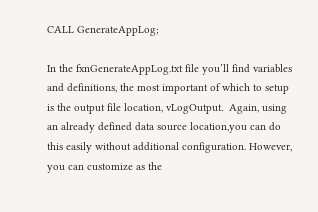CALL GenerateAppLog;

In the fxnGenerateAppLog.txt file you’ll find variables and definitions, the most important of which to setup is the output file location, vLogOutput.  Again, using an already defined data source location,you can do this easily without additional configuration. However, you can customize as the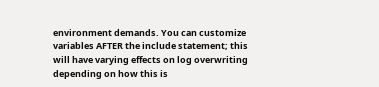environment demands. You can customize variables AFTER the include statement; this will have varying effects on log overwriting depending on how this is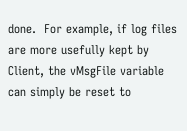done.  For example, if log files are more usefully kept by Client, the vMsgFile variable can simply be reset to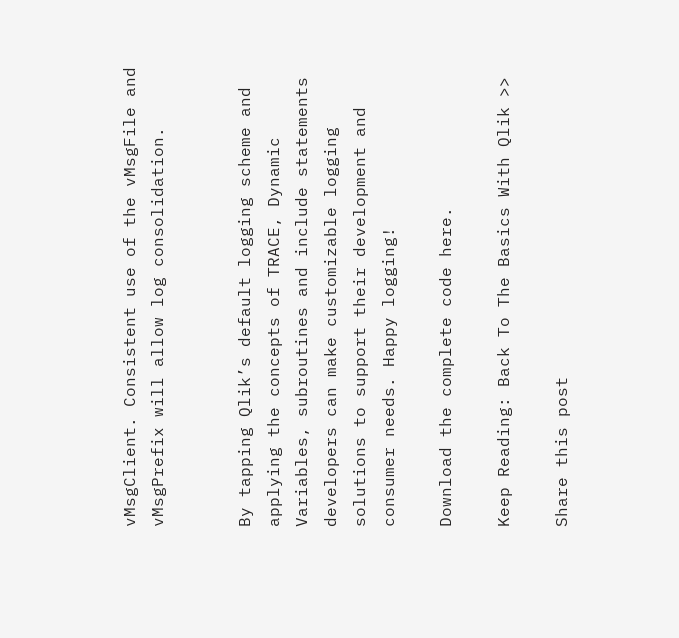vMsgClient. Consistent use of the vMsgFile and vMsgPrefix will allow log consolidation.


By tapping Qlik’s default logging scheme and applying the concepts of TRACE, Dynamic Variables, subroutines and include statements developers can make customizable logging solutions to support their development and consumer needs. Happy logging!

Download the complete code here.

Keep Reading: Back To The Basics With Qlik >>

Share this post